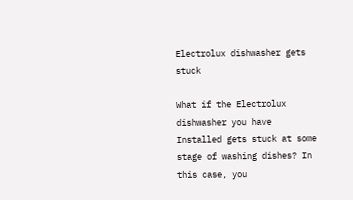Electrolux dishwasher gets stuck

What if the Electrolux dishwasher you have Installed gets stuck at some stage of washing dishes? In this case, you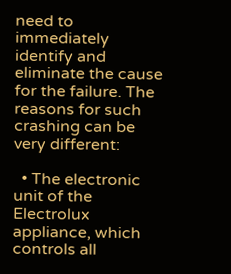need to immediately identify and eliminate the cause for the failure. The reasons for such crashing can be very different:

  • The electronic unit of the Electrolux appliance, which controls all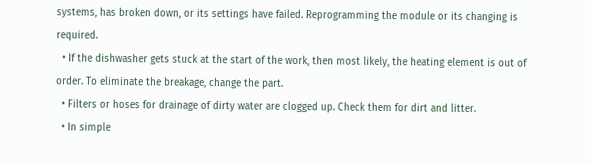systems, has broken down, or its settings have failed. Reprogramming the module or its changing is required.
  • If the dishwasher gets stuck at the start of the work, then most likely, the heating element is out of order. To eliminate the breakage, change the part.
  • Filters or hoses for drainage of dirty water are clogged up. Check them for dirt and litter.
  • In simple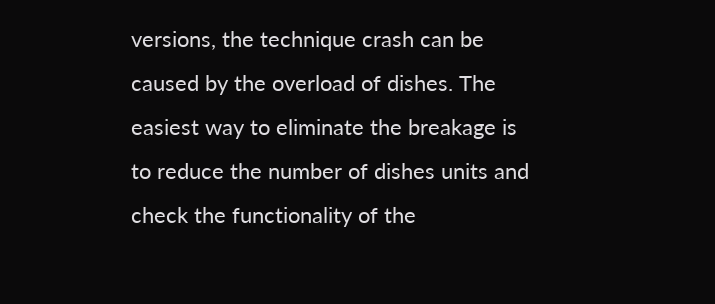versions, the technique crash can be caused by the overload of dishes. The easiest way to eliminate the breakage is to reduce the number of dishes units and check the functionality of the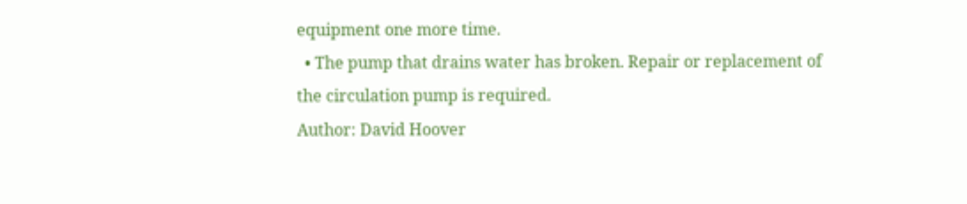equipment one more time.
  • The pump that drains water has broken. Repair or replacement of the circulation pump is required.
Author: David Hoover